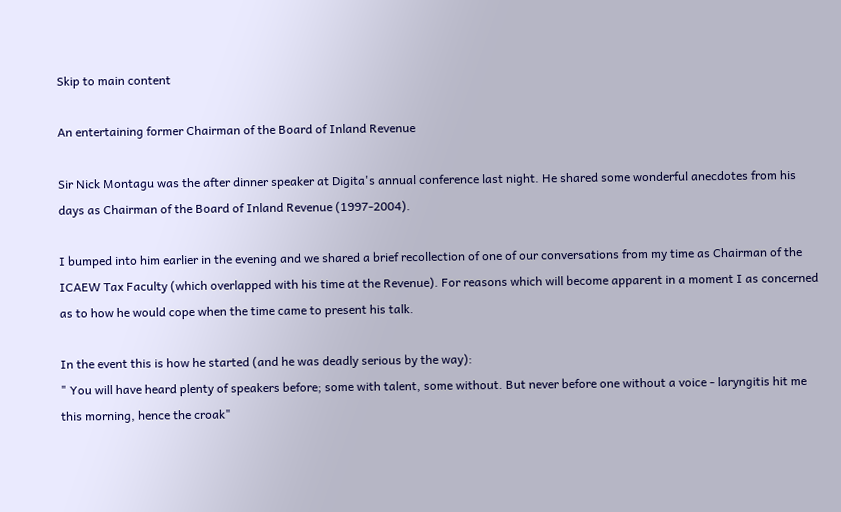Skip to main content

An entertaining former Chairman of the Board of Inland Revenue

Sir Nick Montagu was the after dinner speaker at Digita's annual conference last night. He shared some wonderful anecdotes from his days as Chairman of the Board of Inland Revenue (1997-2004).

I bumped into him earlier in the evening and we shared a brief recollection of one of our conversations from my time as Chairman of the ICAEW Tax Faculty (which overlapped with his time at the Revenue). For reasons which will become apparent in a moment I as concerned as to how he would cope when the time came to present his talk.

In the event this is how he started (and he was deadly serious by the way):
" You will have heard plenty of speakers before; some with talent, some without. But never before one without a voice - laryngitis hit me this morning, hence the croak"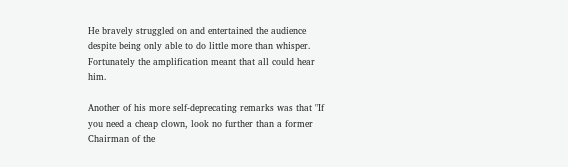He bravely struggled on and entertained the audience despite being only able to do little more than whisper. Fortunately the amplification meant that all could hear him.

Another of his more self-deprecating remarks was that "If you need a cheap clown, look no further than a former Chairman of the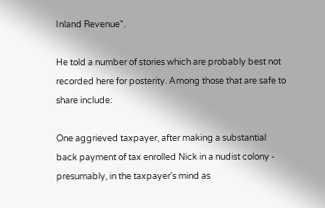Inland Revenue".

He told a number of stories which are probably best not recorded here for posterity. Among those that are safe to share include:

One aggrieved taxpayer, after making a substantial back payment of tax enrolled Nick in a nudist colony - presumably, in the taxpayer's mind as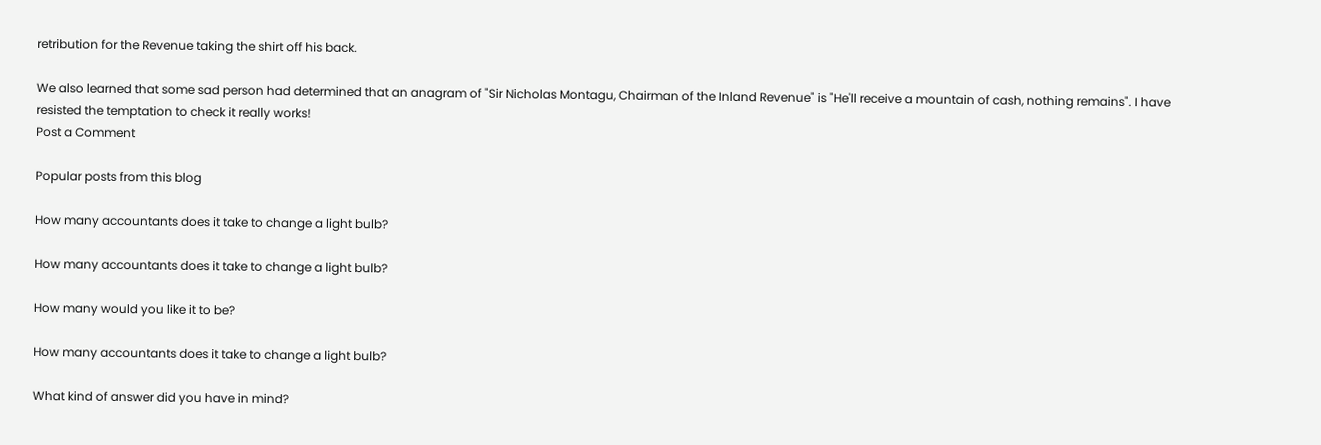retribution for the Revenue taking the shirt off his back.

We also learned that some sad person had determined that an anagram of "Sir Nicholas Montagu, Chairman of the Inland Revenue" is "He'll receive a mountain of cash, nothing remains". I have resisted the temptation to check it really works!
Post a Comment

Popular posts from this blog

How many accountants does it take to change a light bulb?

How many accountants does it take to change a light bulb?

How many would you like it to be?

How many accountants does it take to change a light bulb?

What kind of answer did you have in mind?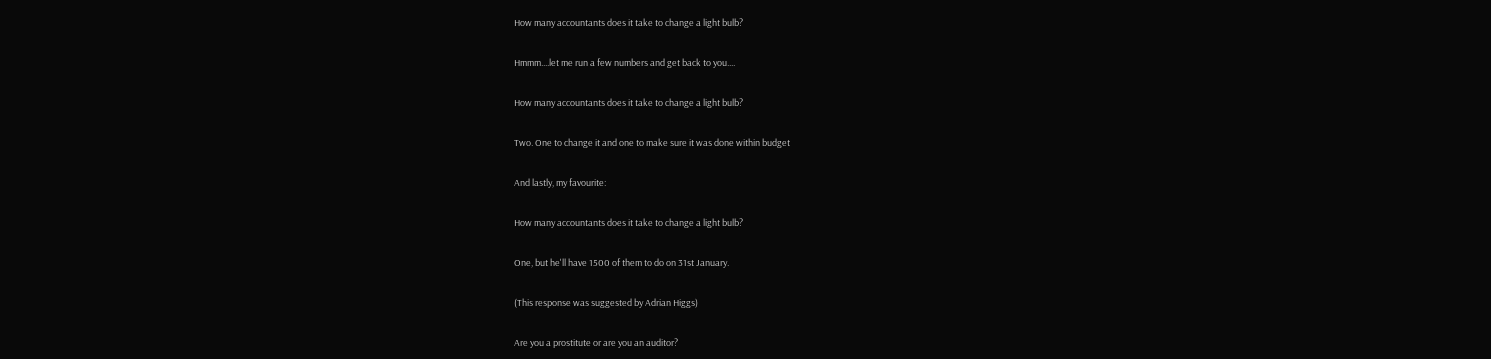How many accountants does it take to change a light bulb?

Hmmm....let me run a few numbers and get back to you....

How many accountants does it take to change a light bulb?

Two. One to change it and one to make sure it was done within budget

And lastly, my favourite:

How many accountants does it take to change a light bulb?

One, but he'll have 1500 of them to do on 31st January.

(This response was suggested by Adrian Higgs)

Are you a prostitute or are you an auditor?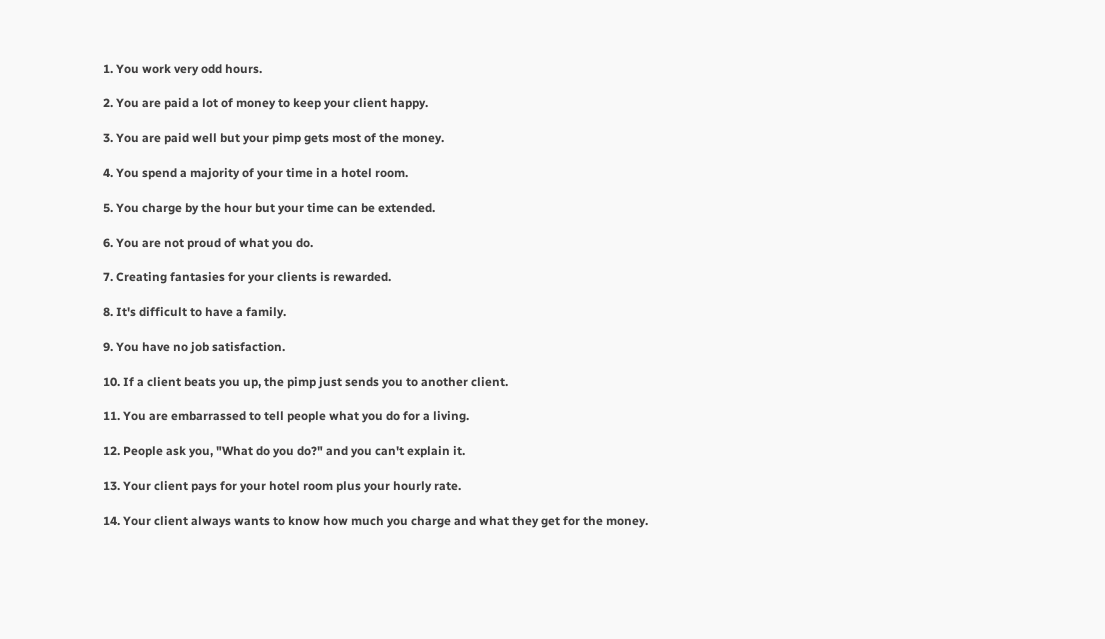1. You work very odd hours.

2. You are paid a lot of money to keep your client happy.

3. You are paid well but your pimp gets most of the money.

4. You spend a majority of your time in a hotel room.

5. You charge by the hour but your time can be extended.

6. You are not proud of what you do.

7. Creating fantasies for your clients is rewarded.

8. It's difficult to have a family.

9. You have no job satisfaction.

10. If a client beats you up, the pimp just sends you to another client.

11. You are embarrassed to tell people what you do for a living.

12. People ask you, "What do you do?" and you can't explain it.

13. Your client pays for your hotel room plus your hourly rate.

14. Your client always wants to know how much you charge and what they get for the money.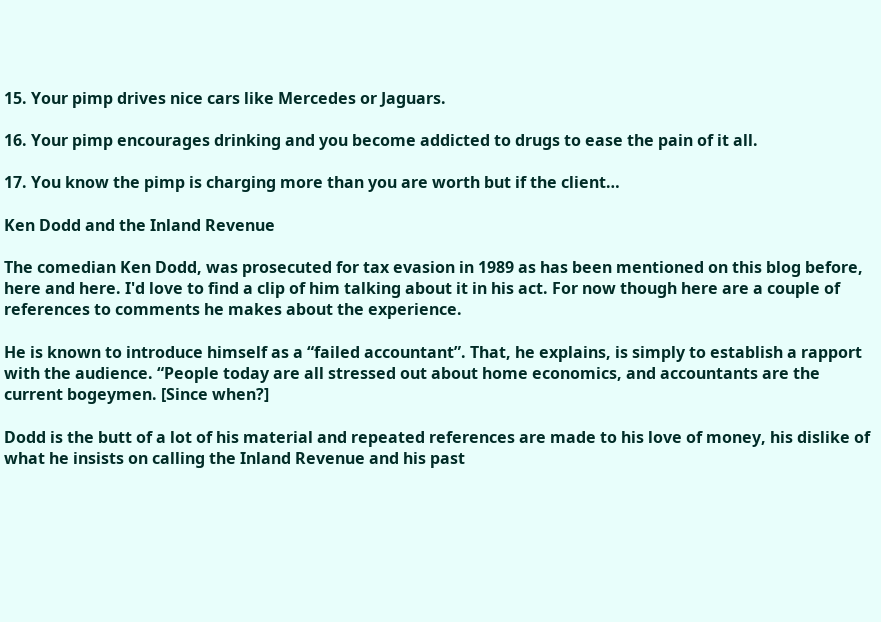15. Your pimp drives nice cars like Mercedes or Jaguars.

16. Your pimp encourages drinking and you become addicted to drugs to ease the pain of it all.

17. You know the pimp is charging more than you are worth but if the client…

Ken Dodd and the Inland Revenue

The comedian Ken Dodd, was prosecuted for tax evasion in 1989 as has been mentioned on this blog before, here and here. I'd love to find a clip of him talking about it in his act. For now though here are a couple of references to comments he makes about the experience.

He is known to introduce himself as a “failed accountant”. That, he explains, is simply to establish a rapport with the audience. “People today are all stressed out about home economics, and accountants are the current bogeymen. [Since when?]

Dodd is the butt of a lot of his material and repeated references are made to his love of money, his dislike of what he insists on calling the Inland Revenue and his past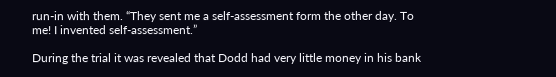run-in with them. “They sent me a self-assessment form the other day. To me! I invented self-assessment.”

During the trial it was revealed that Dodd had very little money in his bank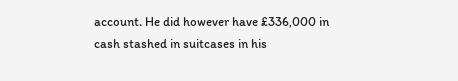account. He did however have £336,000 in cash stashed in suitcases in his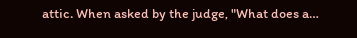attic. When asked by the judge, "What does a…